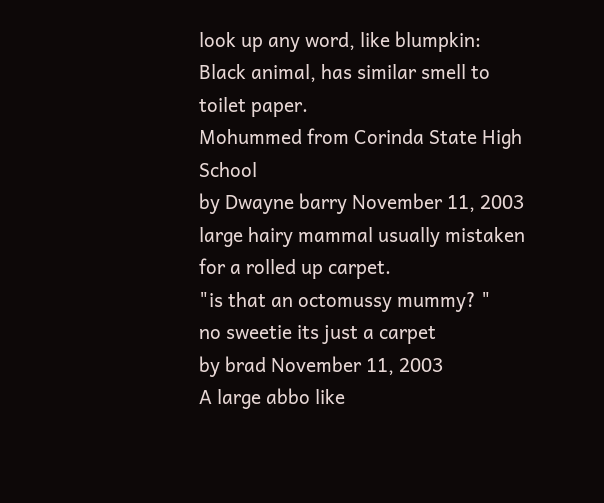look up any word, like blumpkin:
Black animal, has similar smell to toilet paper.
Mohummed from Corinda State High School
by Dwayne barry November 11, 2003
large hairy mammal usually mistaken for a rolled up carpet.
"is that an octomussy mummy? "
no sweetie its just a carpet
by brad November 11, 2003
A large abbo like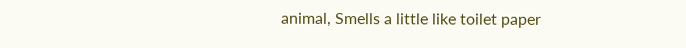animal, Smells a little like toilet paper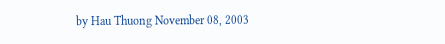by Hau Thuong November 08, 2003